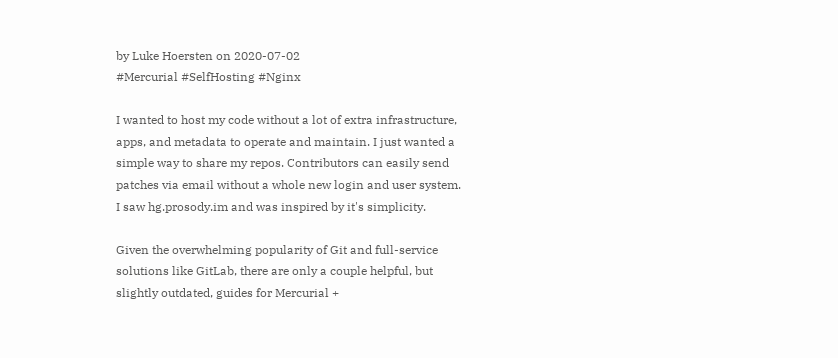by Luke Hoersten on 2020-07-02
#Mercurial #SelfHosting #Nginx

I wanted to host my code without a lot of extra infrastructure, apps, and metadata to operate and maintain. I just wanted a simple way to share my repos. Contributors can easily send patches via email without a whole new login and user system. I saw hg.prosody.im and was inspired by it's simplicity.

Given the overwhelming popularity of Git and full-service solutions like GitLab, there are only a couple helpful, but slightly outdated, guides for Mercurial +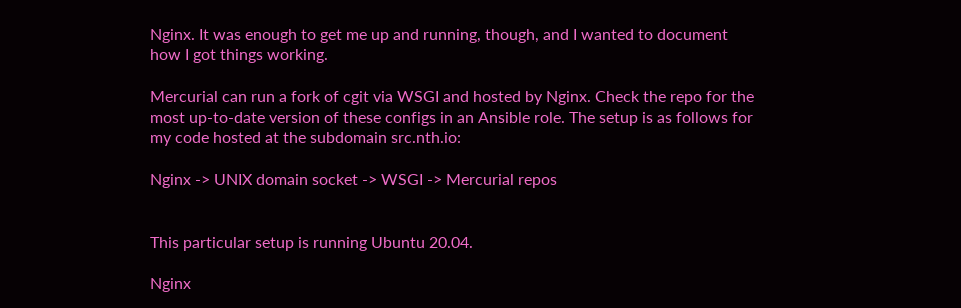Nginx. It was enough to get me up and running, though, and I wanted to document how I got things working.

Mercurial can run a fork of cgit via WSGI and hosted by Nginx. Check the repo for the most up-to-date version of these configs in an Ansible role. The setup is as follows for my code hosted at the subdomain src.nth.io:

Nginx -> UNIX domain socket -> WSGI -> Mercurial repos


This particular setup is running Ubuntu 20.04.

Nginx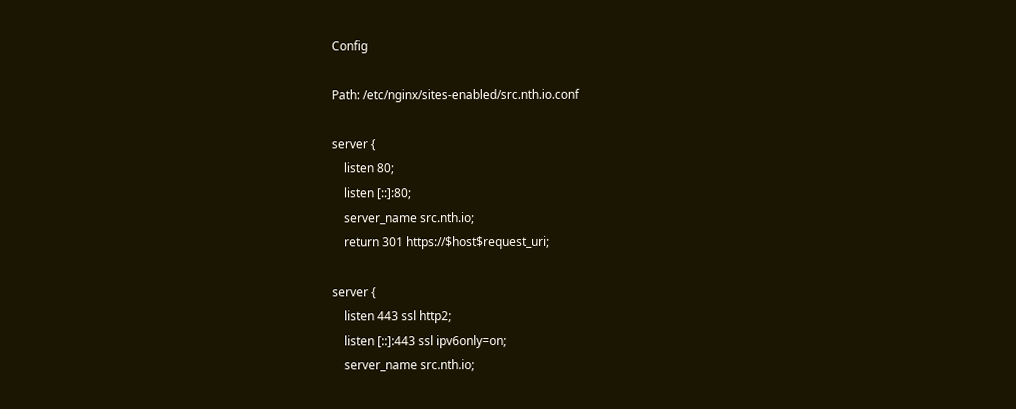Config

Path: /etc/nginx/sites-enabled/src.nth.io.conf

server {
    listen 80;
    listen [::]:80;
    server_name src.nth.io;
    return 301 https://$host$request_uri;

server {
    listen 443 ssl http2;
    listen [::]:443 ssl ipv6only=on;
    server_name src.nth.io;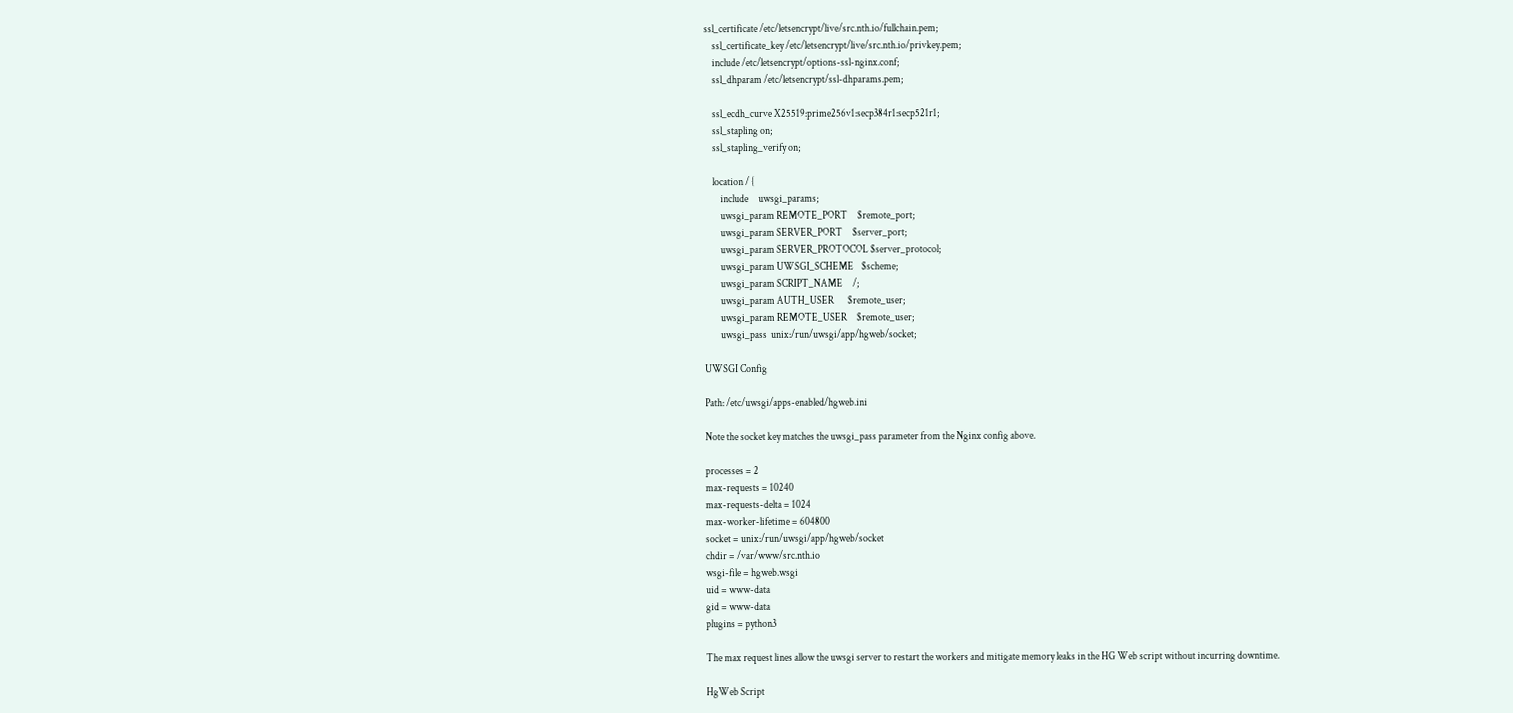ssl_certificate /etc/letsencrypt/live/src.nth.io/fullchain.pem;
    ssl_certificate_key /etc/letsencrypt/live/src.nth.io/privkey.pem;
    include /etc/letsencrypt/options-ssl-nginx.conf;
    ssl_dhparam /etc/letsencrypt/ssl-dhparams.pem;

    ssl_ecdh_curve X25519:prime256v1:secp384r1:secp521r1;
    ssl_stapling on;
    ssl_stapling_verify on;

    location / {
        include     uwsgi_params;
        uwsgi_param REMOTE_PORT     $remote_port;
        uwsgi_param SERVER_PORT     $server_port;
        uwsgi_param SERVER_PROTOCOL $server_protocol;
        uwsgi_param UWSGI_SCHEME    $scheme;
        uwsgi_param SCRIPT_NAME     /;
        uwsgi_param AUTH_USER       $remote_user;
        uwsgi_param REMOTE_USER     $remote_user;
        uwsgi_pass  unix:/run/uwsgi/app/hgweb/socket;

UWSGI Config

Path: /etc/uwsgi/apps-enabled/hgweb.ini

Note the socket key matches the uwsgi_pass parameter from the Nginx config above.

processes = 2
max-requests = 10240
max-requests-delta = 1024
max-worker-lifetime = 604800
socket = unix:/run/uwsgi/app/hgweb/socket
chdir = /var/www/src.nth.io
wsgi-file = hgweb.wsgi
uid = www-data
gid = www-data
plugins = python3

The max request lines allow the uwsgi server to restart the workers and mitigate memory leaks in the HG Web script without incurring downtime.

HgWeb Script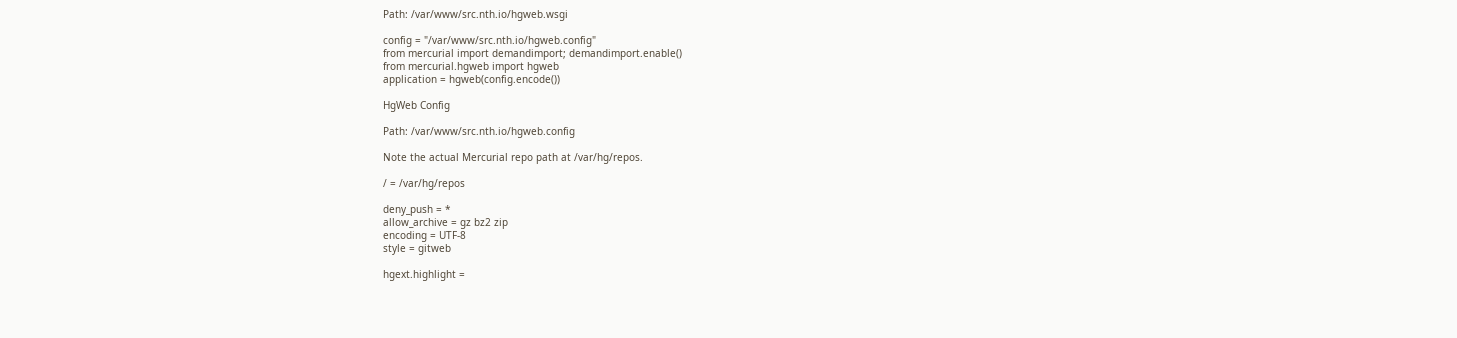Path: /var/www/src.nth.io/hgweb.wsgi

config = "/var/www/src.nth.io/hgweb.config"
from mercurial import demandimport; demandimport.enable()
from mercurial.hgweb import hgweb
application = hgweb(config.encode())

HgWeb Config

Path: /var/www/src.nth.io/hgweb.config

Note the actual Mercurial repo path at /var/hg/repos.

/ = /var/hg/repos

deny_push = *
allow_archive = gz bz2 zip
encoding = UTF-8
style = gitweb

hgext.highlight =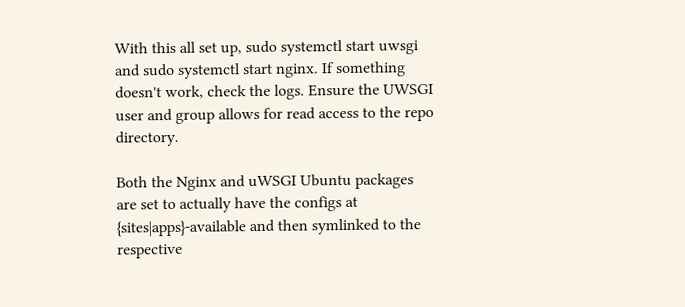With this all set up, sudo systemctl start uwsgi and sudo systemctl start nginx. If something doesn't work, check the logs. Ensure the UWSGI user and group allows for read access to the repo directory.

Both the Nginx and uWSGI Ubuntu packages are set to actually have the configs at {sites|apps}-available and then symlinked to the respective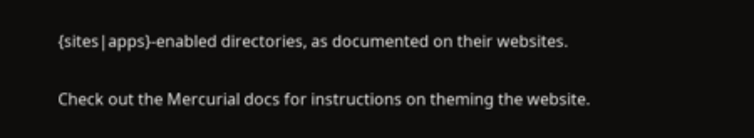{sites|apps}-enabled directories, as documented on their websites.


Check out the Mercurial docs for instructions on theming the website.